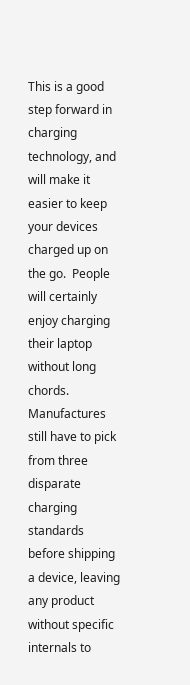This is a good step forward in charging technology, and will make it easier to keep your devices charged up on the go.  People will certainly enjoy charging their laptop without long chords. Manufactures still have to pick from three disparate charging standards before shipping a device, leaving any product without specific internals to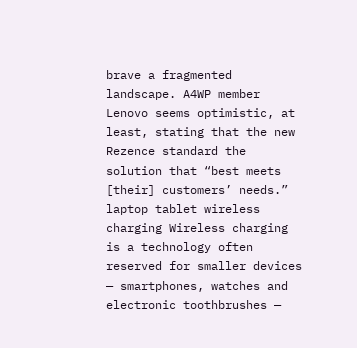brave a fragmented landscape. A4WP member Lenovo seems optimistic, at least, stating that the new Rezence standard the solution that “best meets [their] customers’ needs.” laptop tablet wireless charging Wireless charging is a technology often reserved for smaller devices — smartphones, watches and electronic toothbrushes —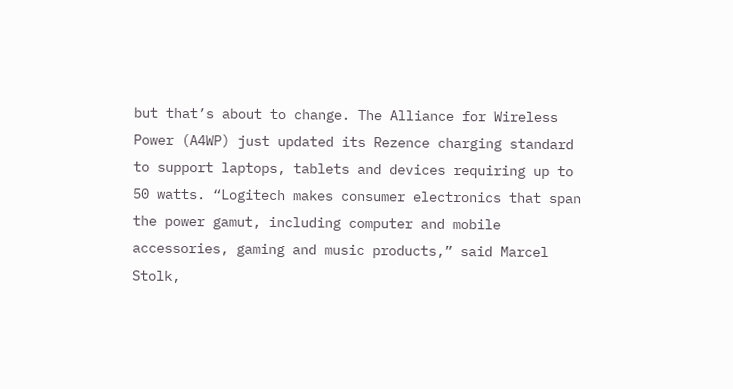but that’s about to change. The Alliance for Wireless Power (A4WP) just updated its Rezence charging standard to support laptops, tablets and devices requiring up to 50 watts. “Logitech makes consumer electronics that span the power gamut, including computer and mobile accessories, gaming and music products,” said Marcel Stolk,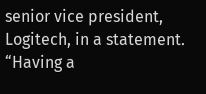senior vice president, Logitech, in a statement. “Having a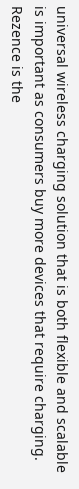universal wireless charging solution that is both flexible and scalable is important as consumers buy more devices that require charging. Rezence is the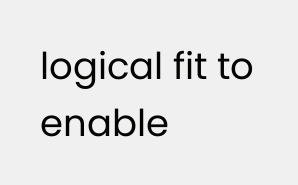logical fit to enable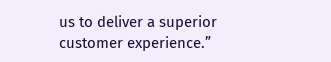us to deliver a superior customer experience.”